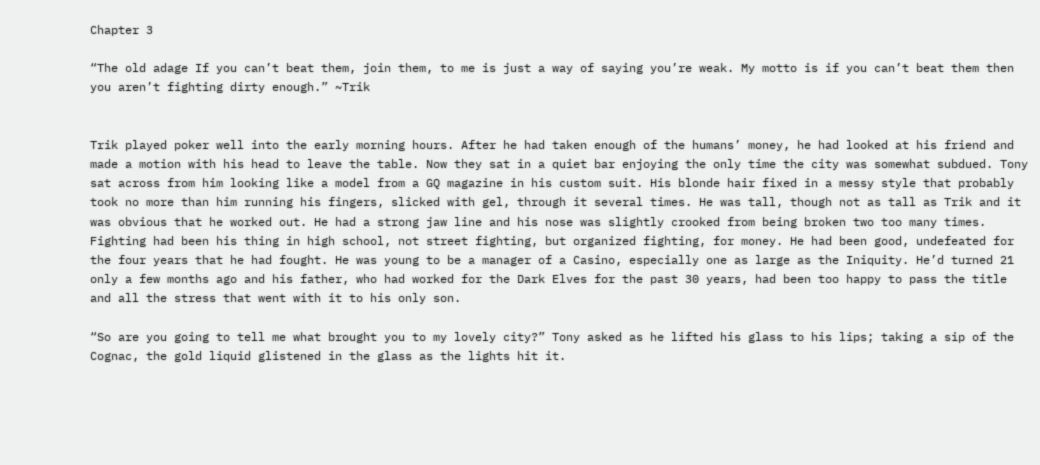Chapter 3

“The old adage If you can’t beat them, join them, to me is just a way of saying you’re weak. My motto is if you can’t beat them then you aren’t fighting dirty enough.” ~Trik


Trik played poker well into the early morning hours. After he had taken enough of the humans’ money, he had looked at his friend and made a motion with his head to leave the table. Now they sat in a quiet bar enjoying the only time the city was somewhat subdued. Tony sat across from him looking like a model from a GQ magazine in his custom suit. His blonde hair fixed in a messy style that probably took no more than him running his fingers, slicked with gel, through it several times. He was tall, though not as tall as Trik and it was obvious that he worked out. He had a strong jaw line and his nose was slightly crooked from being broken two too many times. Fighting had been his thing in high school, not street fighting, but organized fighting, for money. He had been good, undefeated for the four years that he had fought. He was young to be a manager of a Casino, especially one as large as the Iniquity. He’d turned 21 only a few months ago and his father, who had worked for the Dark Elves for the past 30 years, had been too happy to pass the title and all the stress that went with it to his only son.

“So are you going to tell me what brought you to my lovely city?” Tony asked as he lifted his glass to his lips; taking a sip of the Cognac, the gold liquid glistened in the glass as the lights hit it.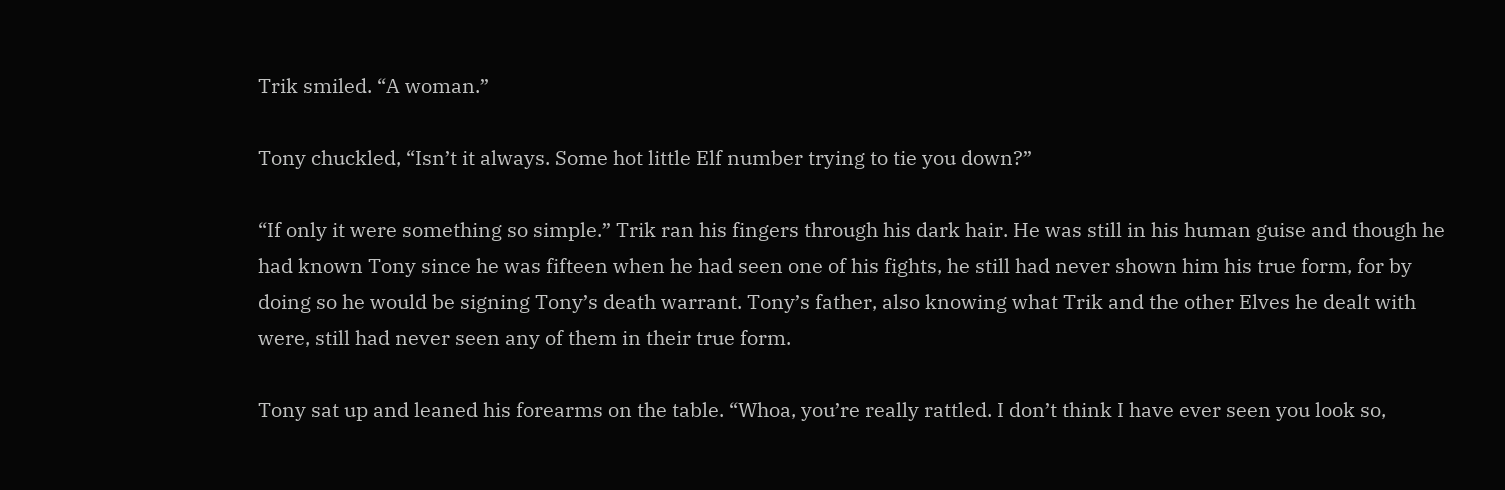Trik smiled. “A woman.”

Tony chuckled, “Isn’t it always. Some hot little Elf number trying to tie you down?”

“If only it were something so simple.” Trik ran his fingers through his dark hair. He was still in his human guise and though he had known Tony since he was fifteen when he had seen one of his fights, he still had never shown him his true form, for by doing so he would be signing Tony’s death warrant. Tony’s father, also knowing what Trik and the other Elves he dealt with were, still had never seen any of them in their true form.

Tony sat up and leaned his forearms on the table. “Whoa, you’re really rattled. I don’t think I have ever seen you look so,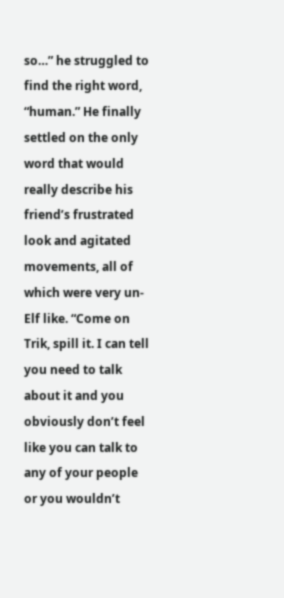so…” he struggled to find the right word, “human.” He finally settled on the only word that would really describe his friend’s frustrated look and agitated movements, all of which were very un-Elf like. “Come on Trik, spill it. I can tell you need to talk about it and you obviously don’t feel like you can talk to any of your people or you wouldn’t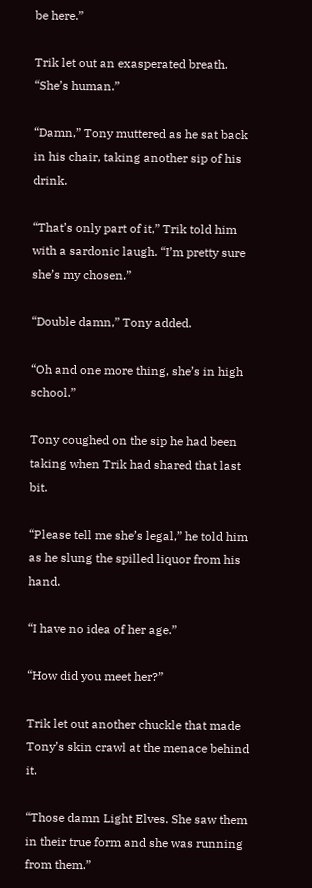be here.”

Trik let out an exasperated breath. “She’s human.”

“Damn,” Tony muttered as he sat back in his chair, taking another sip of his drink.

“That’s only part of it,” Trik told him with a sardonic laugh. “I’m pretty sure she’s my chosen.”

“Double damn,” Tony added.

“Oh and one more thing, she’s in high school.”

Tony coughed on the sip he had been taking when Trik had shared that last bit.

“Please tell me she’s legal,” he told him as he slung the spilled liquor from his hand.

“I have no idea of her age.”

“How did you meet her?”

Trik let out another chuckle that made Tony’s skin crawl at the menace behind it.

“Those damn Light Elves. She saw them in their true form and she was running from them.”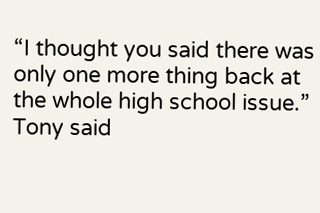“I thought you said there was only one more thing back at the whole high school issue.” Tony said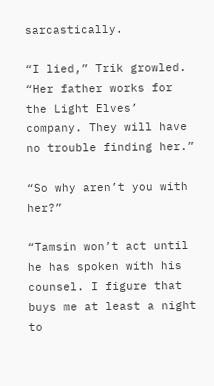sarcastically.

“I lied,” Trik growled. “Her father works for the Light Elves’ company. They will have no trouble finding her.”

“So why aren’t you with her?”

“Tamsin won’t act until he has spoken with his counsel. I figure that buys me at least a night to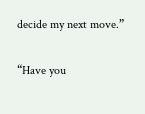decide my next move.”

“Have you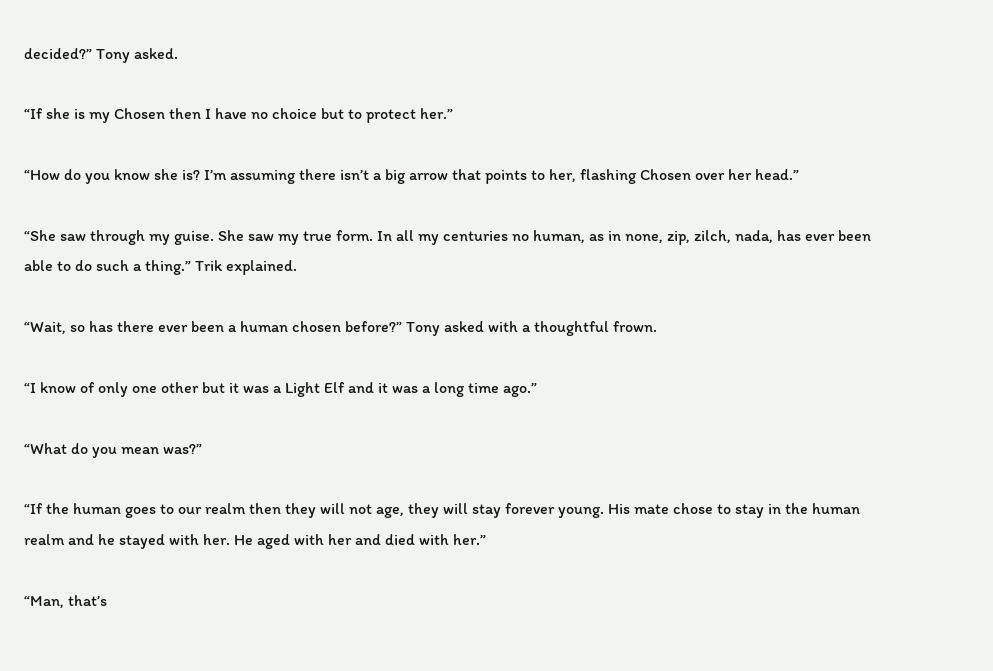decided?” Tony asked.

“If she is my Chosen then I have no choice but to protect her.”

“How do you know she is? I’m assuming there isn’t a big arrow that points to her, flashing Chosen over her head.”

“She saw through my guise. She saw my true form. In all my centuries no human, as in none, zip, zilch, nada, has ever been able to do such a thing.” Trik explained.

“Wait, so has there ever been a human chosen before?” Tony asked with a thoughtful frown.

“I know of only one other but it was a Light Elf and it was a long time ago.”

“What do you mean was?”

“If the human goes to our realm then they will not age, they will stay forever young. His mate chose to stay in the human realm and he stayed with her. He aged with her and died with her.”

“Man, that’s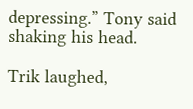depressing.” Tony said shaking his head.

Trik laughed,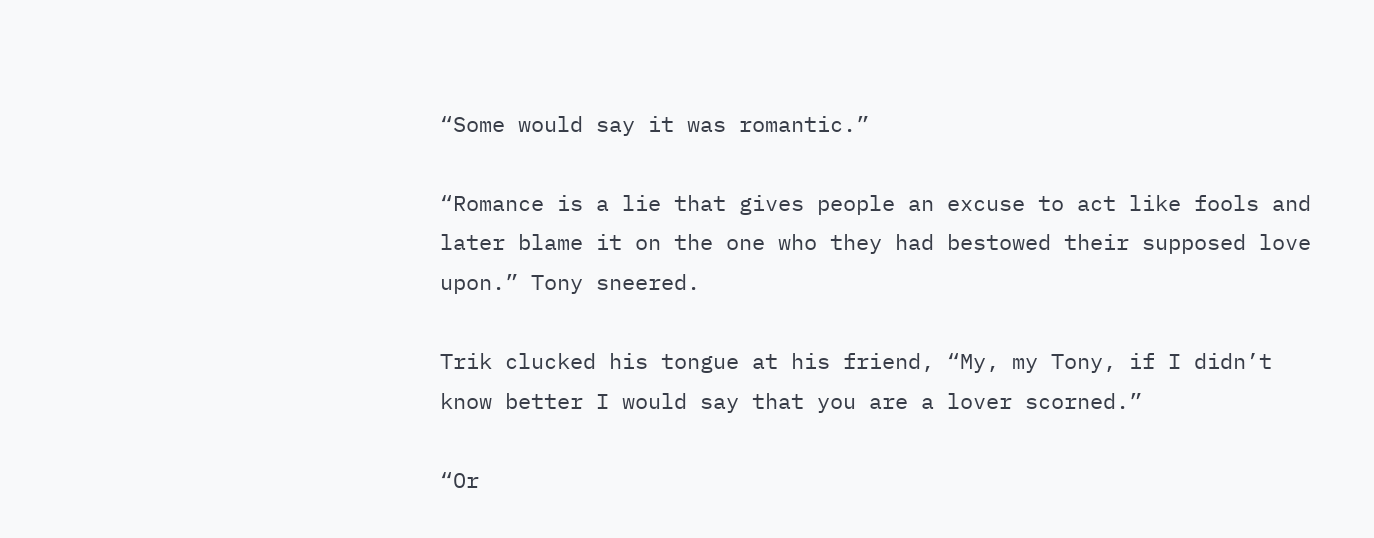“Some would say it was romantic.”

“Romance is a lie that gives people an excuse to act like fools and later blame it on the one who they had bestowed their supposed love upon.” Tony sneered.

Trik clucked his tongue at his friend, “My, my Tony, if I didn’t know better I would say that you are a lover scorned.”

“Or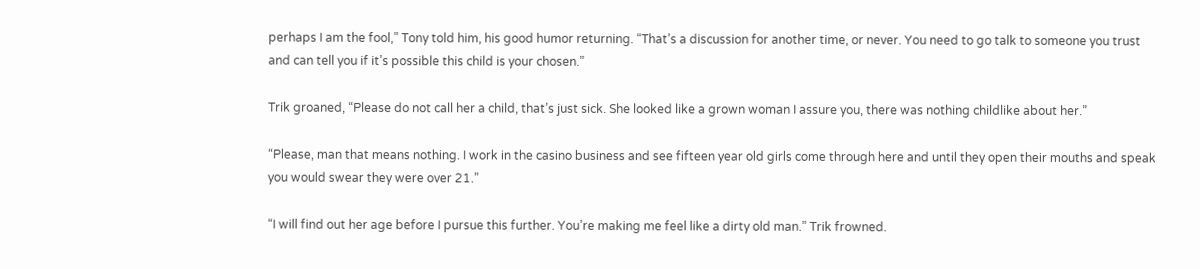perhaps I am the fool,” Tony told him, his good humor returning. “That’s a discussion for another time, or never. You need to go talk to someone you trust and can tell you if it’s possible this child is your chosen.”

Trik groaned, “Please do not call her a child, that’s just sick. She looked like a grown woman I assure you, there was nothing childlike about her.”

“Please, man that means nothing. I work in the casino business and see fifteen year old girls come through here and until they open their mouths and speak you would swear they were over 21.”

“I will find out her age before I pursue this further. You’re making me feel like a dirty old man.” Trik frowned.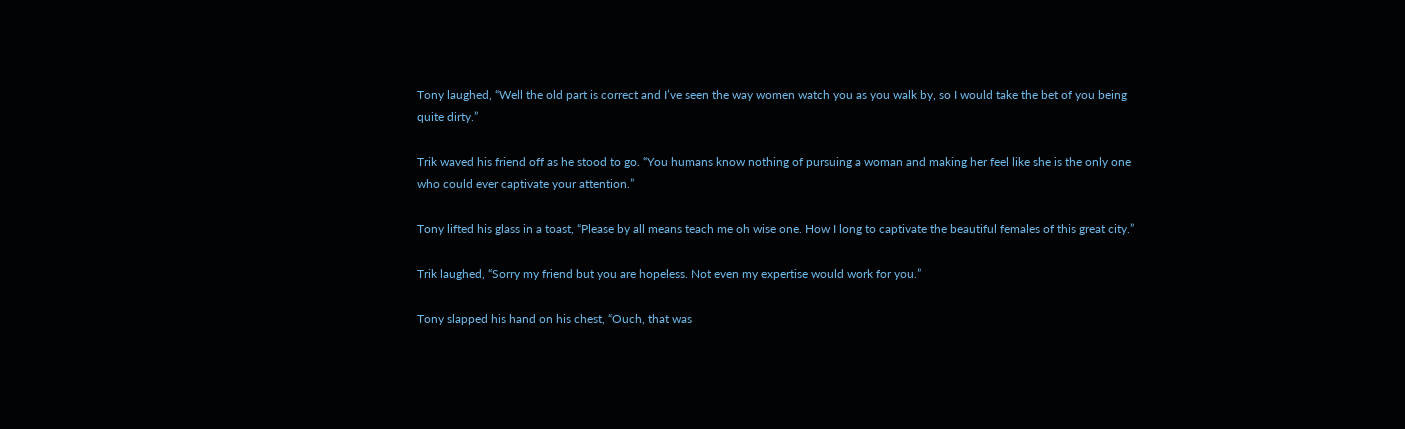Tony laughed, “Well the old part is correct and I’ve seen the way women watch you as you walk by, so I would take the bet of you being quite dirty.”

Trik waved his friend off as he stood to go. “You humans know nothing of pursuing a woman and making her feel like she is the only one who could ever captivate your attention.”

Tony lifted his glass in a toast, “Please by all means teach me oh wise one. How I long to captivate the beautiful females of this great city.”

Trik laughed, “Sorry my friend but you are hopeless. Not even my expertise would work for you.”

Tony slapped his hand on his chest, “Ouch, that was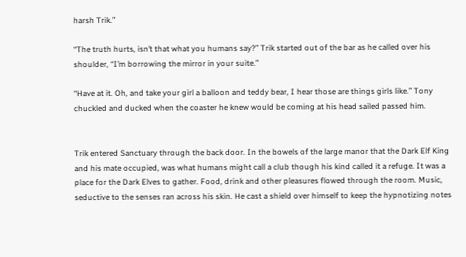harsh Trik.”

“The truth hurts, isn’t that what you humans say?” Trik started out of the bar as he called over his shoulder, “I’m borrowing the mirror in your suite.”

“Have at it. Oh, and take your girl a balloon and teddy bear, I hear those are things girls like.” Tony chuckled and ducked when the coaster he knew would be coming at his head sailed passed him.


Trik entered Sanctuary through the back door. In the bowels of the large manor that the Dark Elf King and his mate occupied, was what humans might call a club though his kind called it a refuge. It was a place for the Dark Elves to gather. Food, drink and other pleasures flowed through the room. Music, seductive to the senses ran across his skin. He cast a shield over himself to keep the hypnotizing notes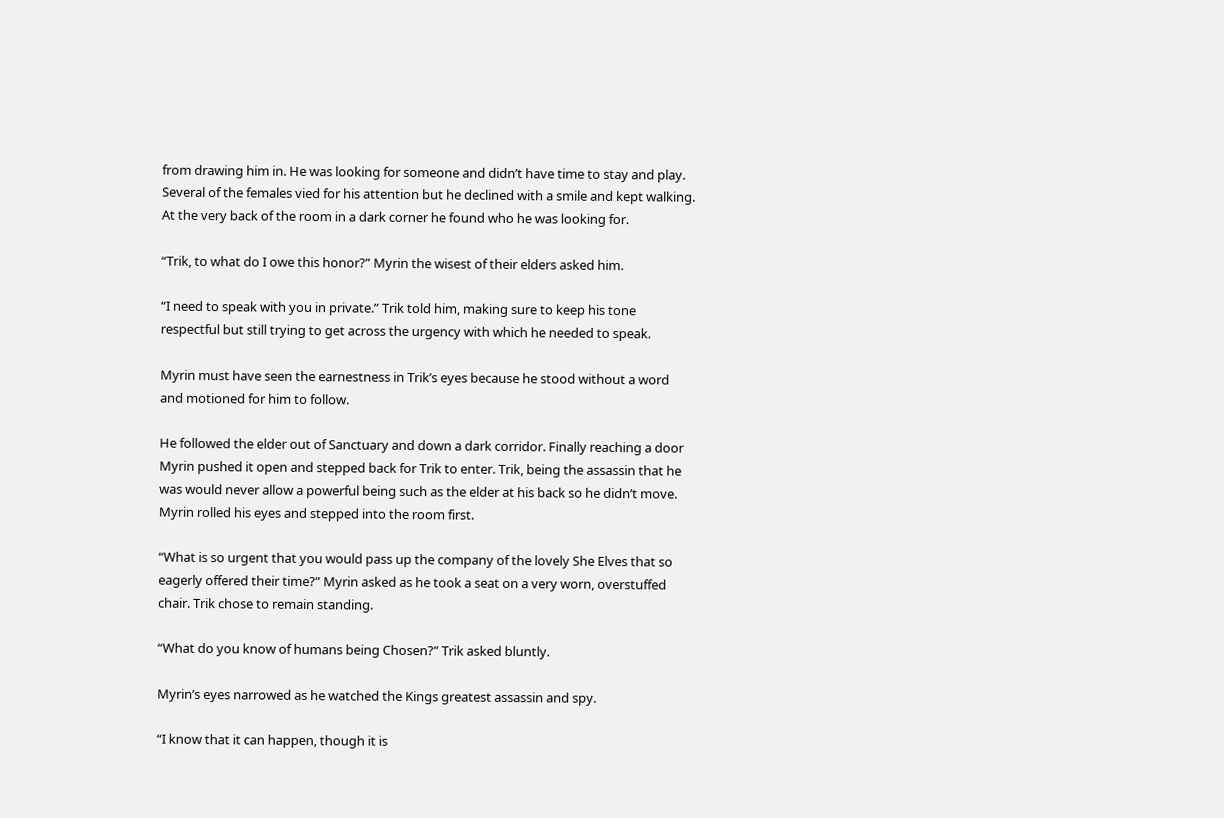from drawing him in. He was looking for someone and didn’t have time to stay and play. Several of the females vied for his attention but he declined with a smile and kept walking. At the very back of the room in a dark corner he found who he was looking for.

“Trik, to what do I owe this honor?” Myrin the wisest of their elders asked him.

“I need to speak with you in private.” Trik told him, making sure to keep his tone respectful but still trying to get across the urgency with which he needed to speak.

Myrin must have seen the earnestness in Trik’s eyes because he stood without a word and motioned for him to follow.

He followed the elder out of Sanctuary and down a dark corridor. Finally reaching a door Myrin pushed it open and stepped back for Trik to enter. Trik, being the assassin that he was would never allow a powerful being such as the elder at his back so he didn’t move. Myrin rolled his eyes and stepped into the room first.

“What is so urgent that you would pass up the company of the lovely She Elves that so eagerly offered their time?” Myrin asked as he took a seat on a very worn, overstuffed chair. Trik chose to remain standing.

“What do you know of humans being Chosen?” Trik asked bluntly.

Myrin’s eyes narrowed as he watched the Kings greatest assassin and spy.

“I know that it can happen, though it is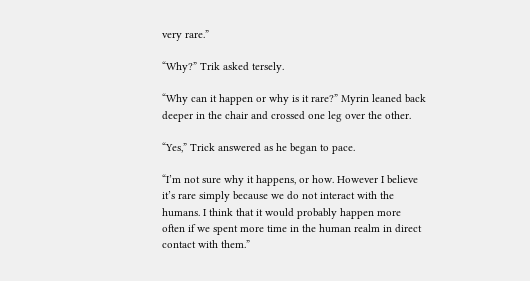very rare.”

“Why?” Trik asked tersely.

“Why can it happen or why is it rare?” Myrin leaned back deeper in the chair and crossed one leg over the other.

“Yes,” Trick answered as he began to pace.

“I’m not sure why it happens, or how. However I believe it’s rare simply because we do not interact with the humans. I think that it would probably happen more often if we spent more time in the human realm in direct contact with them.”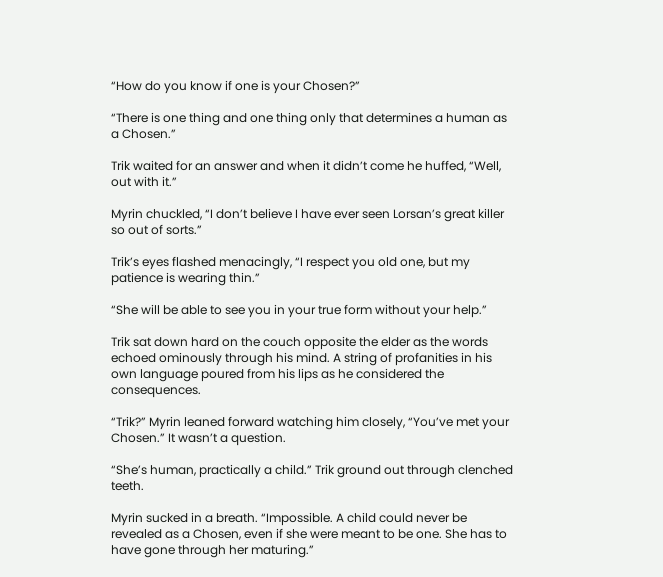“How do you know if one is your Chosen?”

“There is one thing and one thing only that determines a human as a Chosen.”

Trik waited for an answer and when it didn’t come he huffed, “Well, out with it.”

Myrin chuckled, “I don’t believe I have ever seen Lorsan’s great killer so out of sorts.”

Trik’s eyes flashed menacingly, “I respect you old one, but my patience is wearing thin.”

“She will be able to see you in your true form without your help.”

Trik sat down hard on the couch opposite the elder as the words echoed ominously through his mind. A string of profanities in his own language poured from his lips as he considered the consequences.

“Trik?” Myrin leaned forward watching him closely, “You’ve met your Chosen.” It wasn’t a question.

“She’s human, practically a child.” Trik ground out through clenched teeth.

Myrin sucked in a breath. “Impossible. A child could never be revealed as a Chosen, even if she were meant to be one. She has to have gone through her maturing.”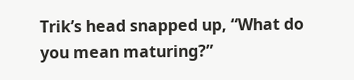Trik’s head snapped up, “What do you mean maturing?”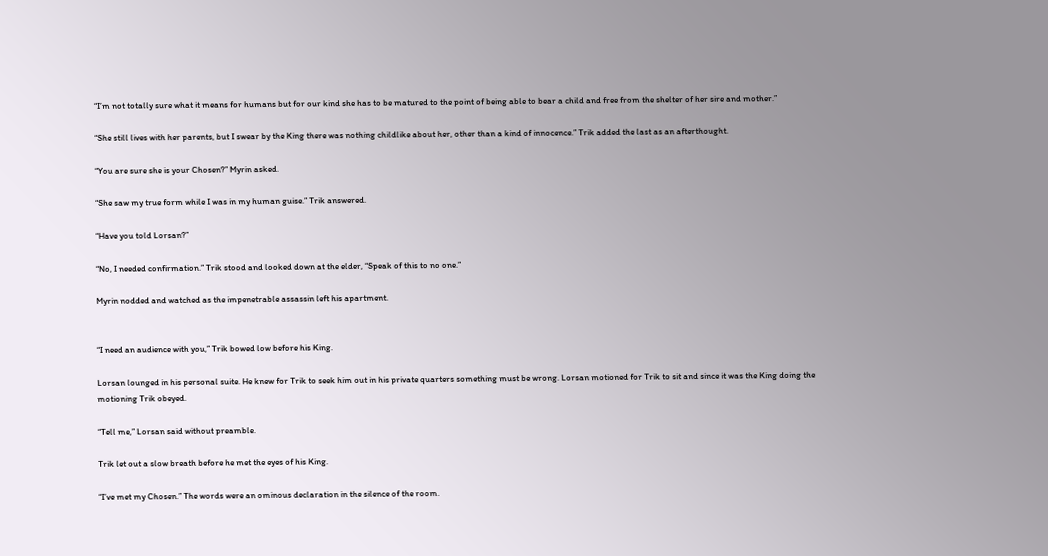“I’m not totally sure what it means for humans but for our kind she has to be matured to the point of being able to bear a child and free from the shelter of her sire and mother.”

“She still lives with her parents, but I swear by the King there was nothing childlike about her, other than a kind of innocence.” Trik added the last as an afterthought.

“You are sure she is your Chosen?” Myrin asked.

“She saw my true form while I was in my human guise.” Trik answered.

“Have you told Lorsan?”

“No, I needed confirmation.” Trik stood and looked down at the elder, “Speak of this to no one.”

Myrin nodded and watched as the impenetrable assassin left his apartment.


“I need an audience with you,” Trik bowed low before his King.

Lorsan lounged in his personal suite. He knew for Trik to seek him out in his private quarters something must be wrong. Lorsan motioned for Trik to sit and since it was the King doing the motioning Trik obeyed.

“Tell me,” Lorsan said without preamble.

Trik let out a slow breath before he met the eyes of his King.

“I’ve met my Chosen.” The words were an ominous declaration in the silence of the room.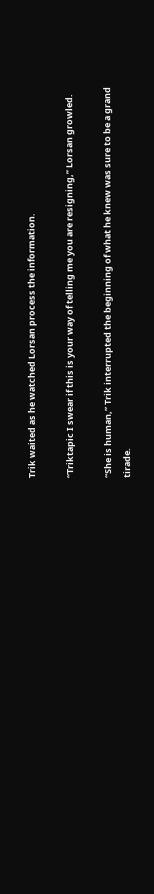Trik waited as he watched Lorsan process the information.

“Triktapic I swear if this is your way of telling me you are resigning,” Lorsan growled.

“She is human,” Trik interrupted the beginning of what he knew was sure to be a grand tirade.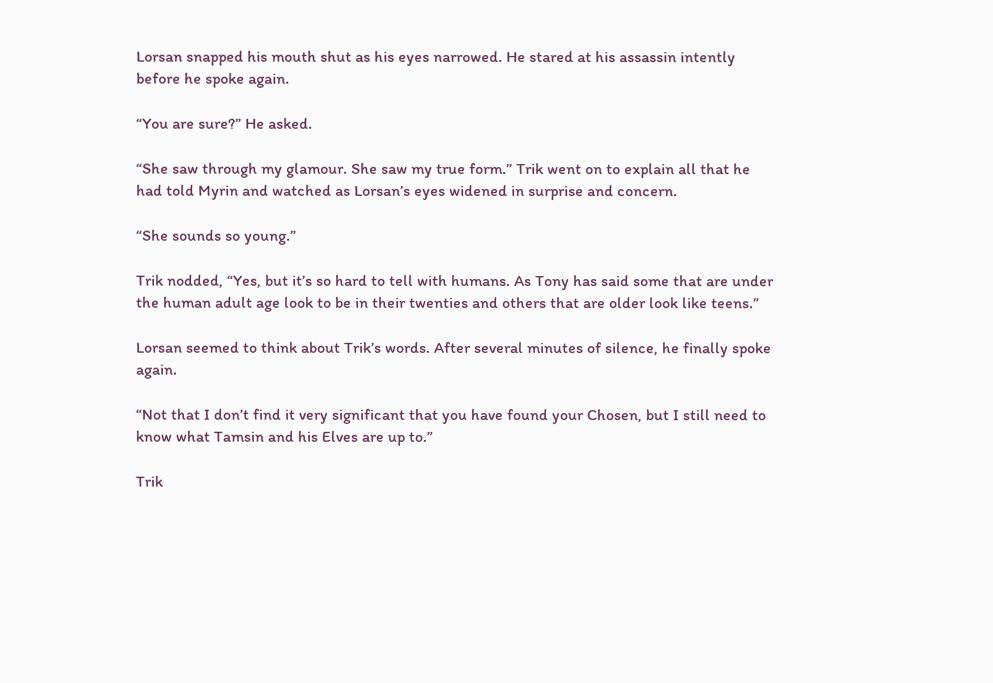Lorsan snapped his mouth shut as his eyes narrowed. He stared at his assassin intently before he spoke again.

“You are sure?” He asked.

“She saw through my glamour. She saw my true form.” Trik went on to explain all that he had told Myrin and watched as Lorsan’s eyes widened in surprise and concern.

“She sounds so young.”

Trik nodded, “Yes, but it’s so hard to tell with humans. As Tony has said some that are under the human adult age look to be in their twenties and others that are older look like teens.”

Lorsan seemed to think about Trik’s words. After several minutes of silence, he finally spoke again.

“Not that I don’t find it very significant that you have found your Chosen, but I still need to know what Tamsin and his Elves are up to.”

Trik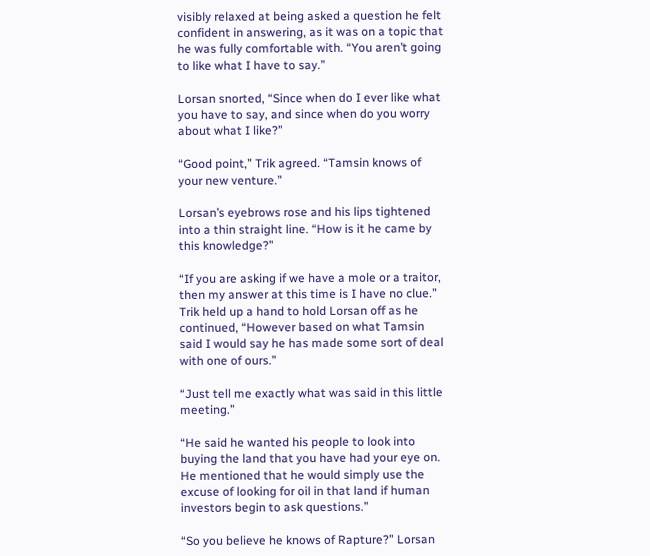visibly relaxed at being asked a question he felt confident in answering, as it was on a topic that he was fully comfortable with. “You aren’t going to like what I have to say.”

Lorsan snorted, “Since when do I ever like what you have to say, and since when do you worry about what I like?”

“Good point,” Trik agreed. “Tamsin knows of your new venture.”

Lorsan’s eyebrows rose and his lips tightened into a thin straight line. “How is it he came by this knowledge?”

“If you are asking if we have a mole or a traitor, then my answer at this time is I have no clue.” Trik held up a hand to hold Lorsan off as he continued, “However based on what Tamsin said I would say he has made some sort of deal with one of ours.”

“Just tell me exactly what was said in this little meeting.”

“He said he wanted his people to look into buying the land that you have had your eye on. He mentioned that he would simply use the excuse of looking for oil in that land if human investors begin to ask questions.”

“So you believe he knows of Rapture?” Lorsan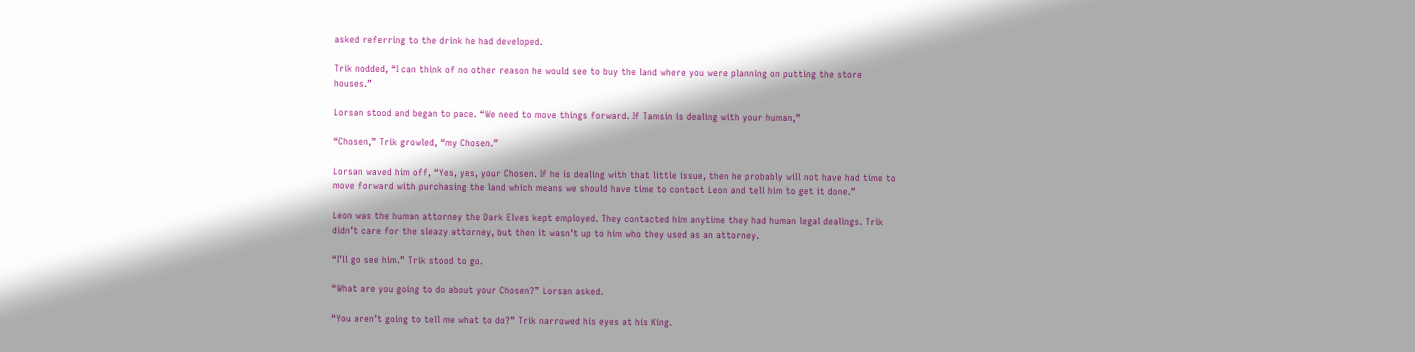asked referring to the drink he had developed.

Trik nodded, “I can think of no other reason he would see to buy the land where you were planning on putting the store houses.”

Lorsan stood and began to pace. “We need to move things forward. If Tamsin is dealing with your human,”

“Chosen,” Trik growled, “my Chosen.”

Lorsan waved him off, “Yes, yes, your Chosen. If he is dealing with that little issue, then he probably will not have had time to move forward with purchasing the land which means we should have time to contact Leon and tell him to get it done.”

Leon was the human attorney the Dark Elves kept employed. They contacted him anytime they had human legal dealings. Trik didn’t care for the sleazy attorney, but then it wasn’t up to him who they used as an attorney.

“I’ll go see him.” Trik stood to go.

“What are you going to do about your Chosen?” Lorsan asked.

“You aren’t going to tell me what to do?” Trik narrowed his eyes at his King.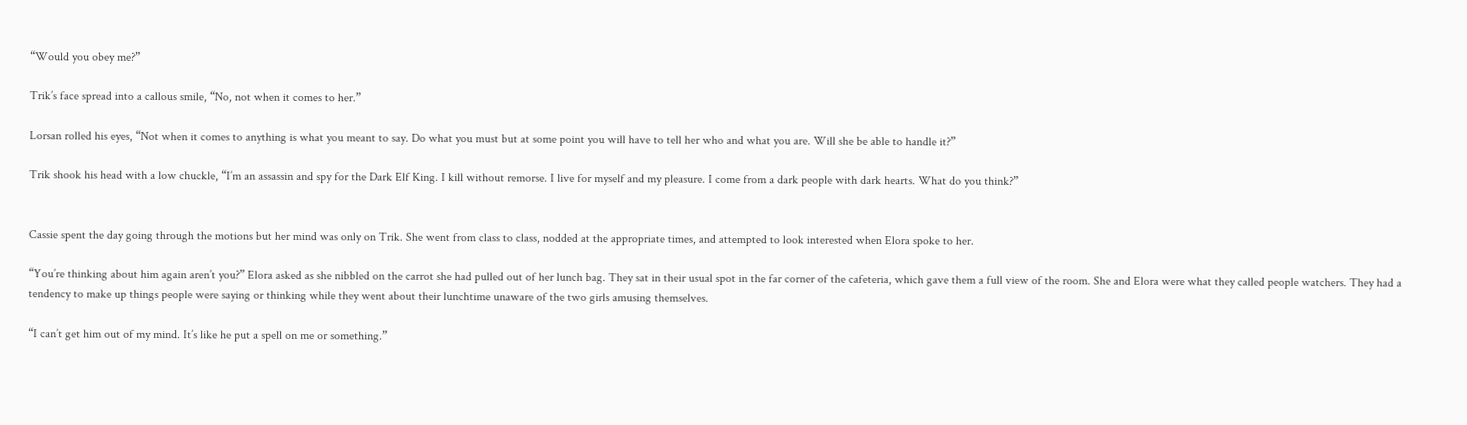“Would you obey me?”

Trik’s face spread into a callous smile, “No, not when it comes to her.”

Lorsan rolled his eyes, “Not when it comes to anything is what you meant to say. Do what you must but at some point you will have to tell her who and what you are. Will she be able to handle it?”

Trik shook his head with a low chuckle, “I’m an assassin and spy for the Dark Elf King. I kill without remorse. I live for myself and my pleasure. I come from a dark people with dark hearts. What do you think?”


Cassie spent the day going through the motions but her mind was only on Trik. She went from class to class, nodded at the appropriate times, and attempted to look interested when Elora spoke to her.

“You’re thinking about him again aren’t you?” Elora asked as she nibbled on the carrot she had pulled out of her lunch bag. They sat in their usual spot in the far corner of the cafeteria, which gave them a full view of the room. She and Elora were what they called people watchers. They had a tendency to make up things people were saying or thinking while they went about their lunchtime unaware of the two girls amusing themselves.

“I can’t get him out of my mind. It’s like he put a spell on me or something.”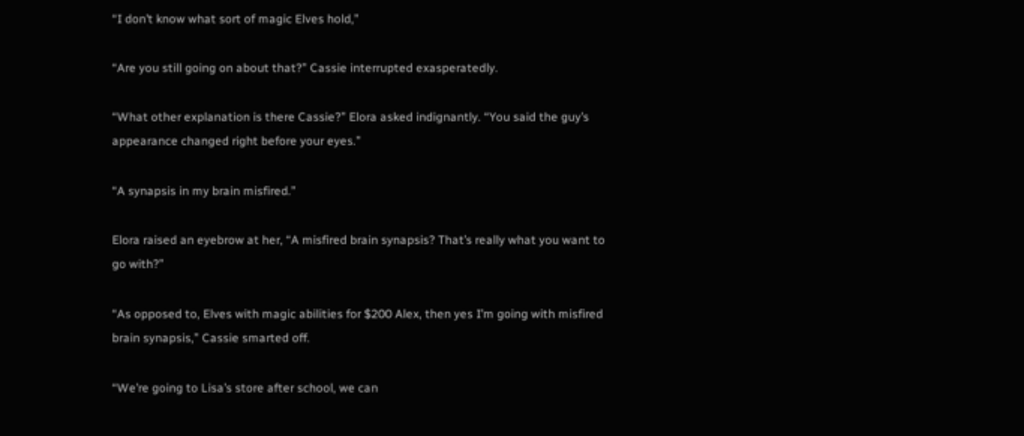“I don’t know what sort of magic Elves hold,”

“Are you still going on about that?” Cassie interrupted exasperatedly.

“What other explanation is there Cassie?” Elora asked indignantly. “You said the guy’s appearance changed right before your eyes.”

“A synapsis in my brain misfired.”

Elora raised an eyebrow at her, “A misfired brain synapsis? That’s really what you want to go with?”

“As opposed to, Elves with magic abilities for $200 Alex, then yes I’m going with misfired brain synapsis,” Cassie smarted off.

“We’re going to Lisa’s store after school, we can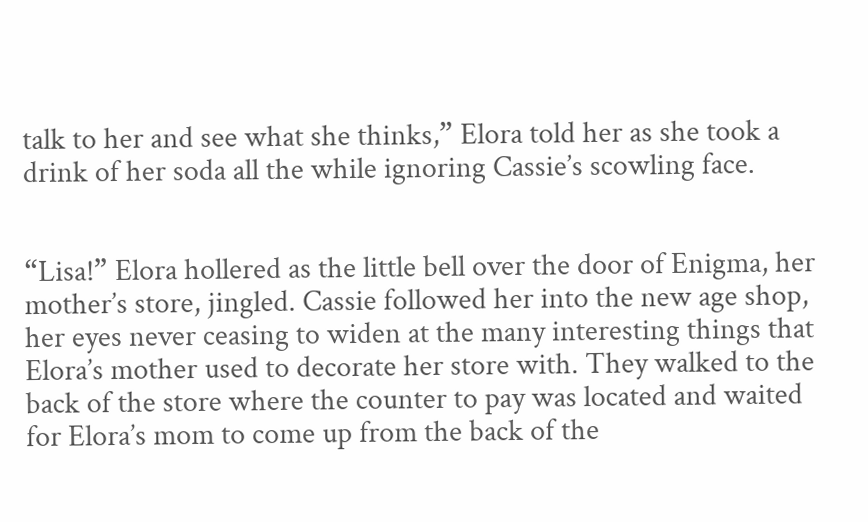talk to her and see what she thinks,” Elora told her as she took a drink of her soda all the while ignoring Cassie’s scowling face.


“Lisa!” Elora hollered as the little bell over the door of Enigma, her mother’s store, jingled. Cassie followed her into the new age shop, her eyes never ceasing to widen at the many interesting things that Elora’s mother used to decorate her store with. They walked to the back of the store where the counter to pay was located and waited for Elora’s mom to come up from the back of the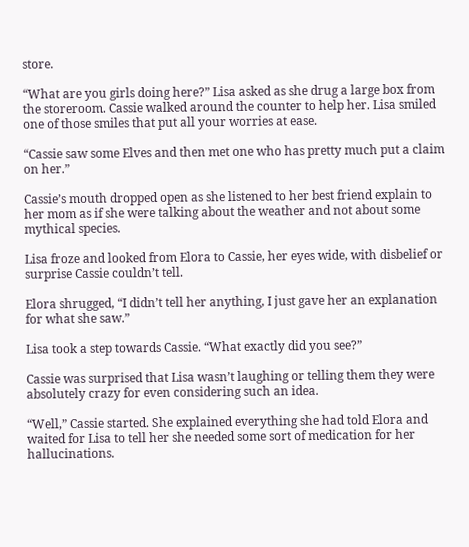store.

“What are you girls doing here?” Lisa asked as she drug a large box from the storeroom. Cassie walked around the counter to help her. Lisa smiled one of those smiles that put all your worries at ease.

“Cassie saw some Elves and then met one who has pretty much put a claim on her.”

Cassie’s mouth dropped open as she listened to her best friend explain to her mom as if she were talking about the weather and not about some mythical species.

Lisa froze and looked from Elora to Cassie, her eyes wide, with disbelief or surprise Cassie couldn’t tell.

Elora shrugged, “I didn’t tell her anything, I just gave her an explanation for what she saw.”

Lisa took a step towards Cassie. “What exactly did you see?”

Cassie was surprised that Lisa wasn’t laughing or telling them they were absolutely crazy for even considering such an idea.

“Well,” Cassie started. She explained everything she had told Elora and waited for Lisa to tell her she needed some sort of medication for her hallucinations.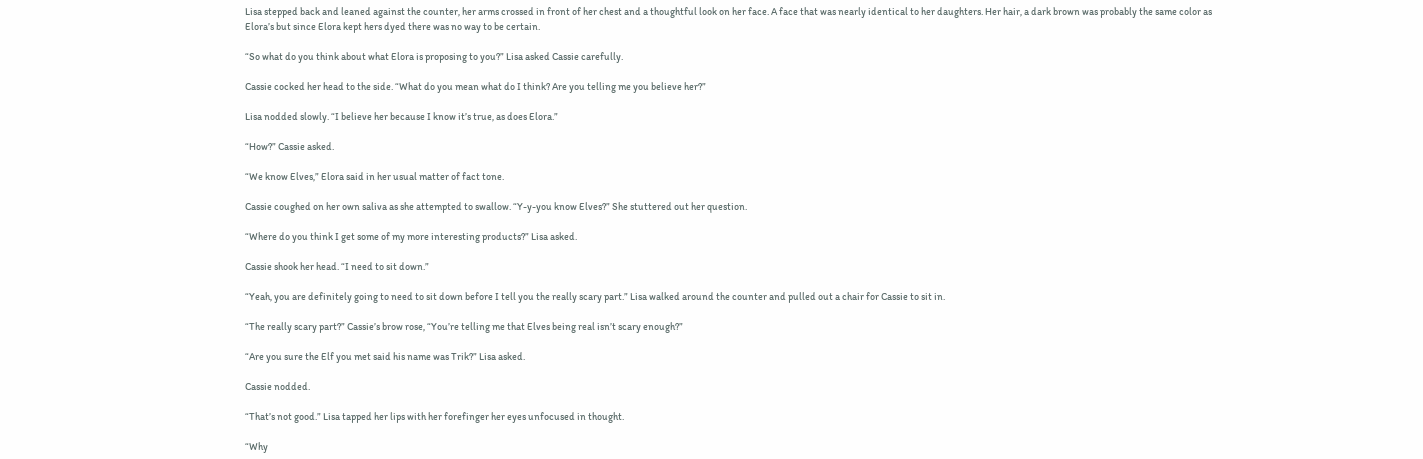Lisa stepped back and leaned against the counter, her arms crossed in front of her chest and a thoughtful look on her face. A face that was nearly identical to her daughters. Her hair, a dark brown was probably the same color as Elora’s but since Elora kept hers dyed there was no way to be certain.

“So what do you think about what Elora is proposing to you?” Lisa asked Cassie carefully.

Cassie cocked her head to the side. “What do you mean what do I think? Are you telling me you believe her?”

Lisa nodded slowly. “I believe her because I know it’s true, as does Elora.”

“How?” Cassie asked.

“We know Elves,” Elora said in her usual matter of fact tone.

Cassie coughed on her own saliva as she attempted to swallow. “Y-y-you know Elves?” She stuttered out her question.

“Where do you think I get some of my more interesting products?” Lisa asked.

Cassie shook her head. “I need to sit down.”

“Yeah, you are definitely going to need to sit down before I tell you the really scary part.” Lisa walked around the counter and pulled out a chair for Cassie to sit in.

“The really scary part?” Cassie’s brow rose, “You’re telling me that Elves being real isn’t scary enough?”

“Are you sure the Elf you met said his name was Trik?” Lisa asked.

Cassie nodded.

“That’s not good.” Lisa tapped her lips with her forefinger her eyes unfocused in thought.

“Why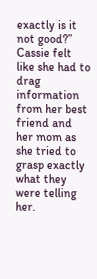exactly is it not good?” Cassie felt like she had to drag information from her best friend and her mom as she tried to grasp exactly what they were telling her.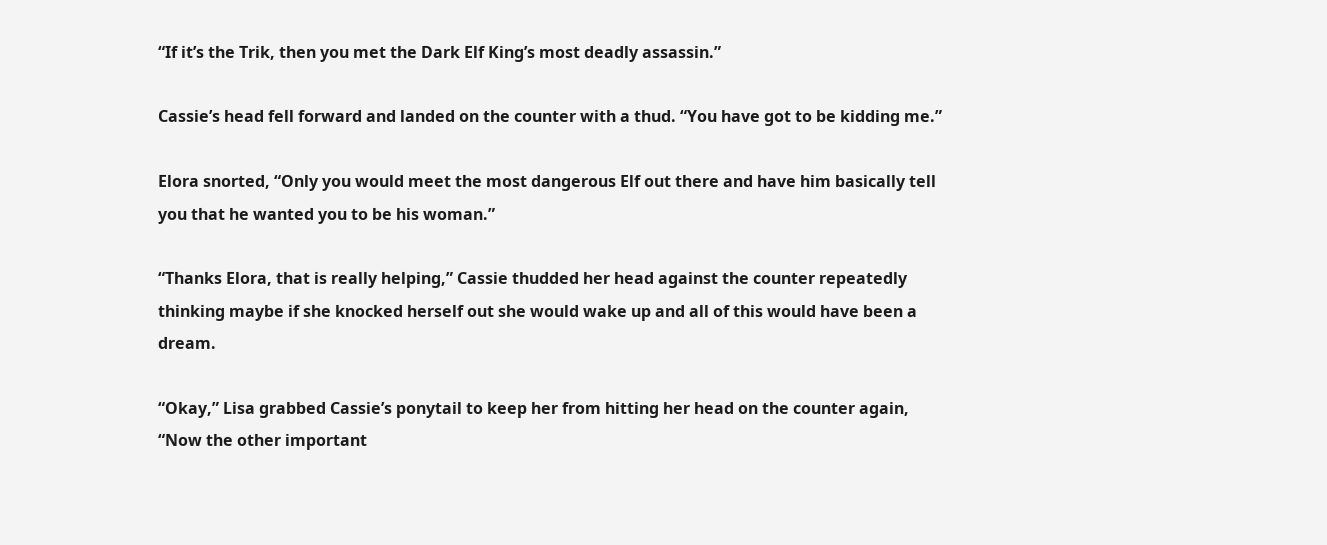“If it’s the Trik, then you met the Dark Elf King’s most deadly assassin.”

Cassie’s head fell forward and landed on the counter with a thud. “You have got to be kidding me.”

Elora snorted, “Only you would meet the most dangerous Elf out there and have him basically tell you that he wanted you to be his woman.”

“Thanks Elora, that is really helping,” Cassie thudded her head against the counter repeatedly thinking maybe if she knocked herself out she would wake up and all of this would have been a dream.

“Okay,” Lisa grabbed Cassie’s ponytail to keep her from hitting her head on the counter again, “Now the other important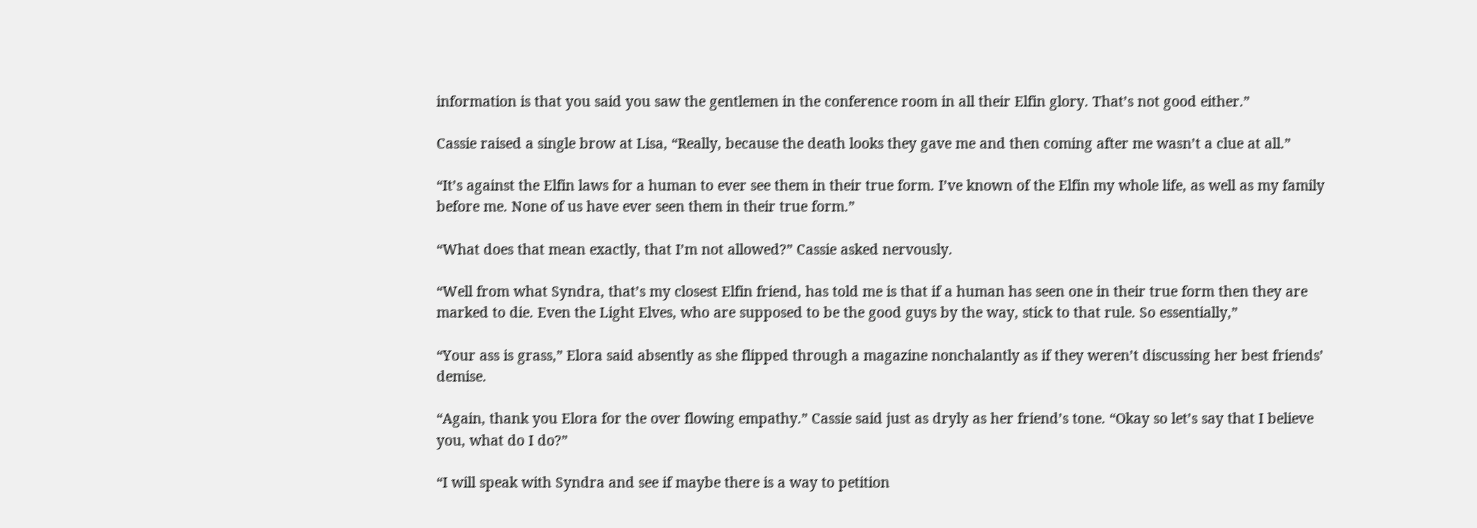information is that you said you saw the gentlemen in the conference room in all their Elfin glory. That’s not good either.”

Cassie raised a single brow at Lisa, “Really, because the death looks they gave me and then coming after me wasn’t a clue at all.”

“It’s against the Elfin laws for a human to ever see them in their true form. I’ve known of the Elfin my whole life, as well as my family before me. None of us have ever seen them in their true form.”

“What does that mean exactly, that I’m not allowed?” Cassie asked nervously.

“Well from what Syndra, that’s my closest Elfin friend, has told me is that if a human has seen one in their true form then they are marked to die. Even the Light Elves, who are supposed to be the good guys by the way, stick to that rule. So essentially,”

“Your ass is grass,” Elora said absently as she flipped through a magazine nonchalantly as if they weren’t discussing her best friends’ demise.

“Again, thank you Elora for the over flowing empathy.” Cassie said just as dryly as her friend’s tone. “Okay so let’s say that I believe you, what do I do?”

“I will speak with Syndra and see if maybe there is a way to petition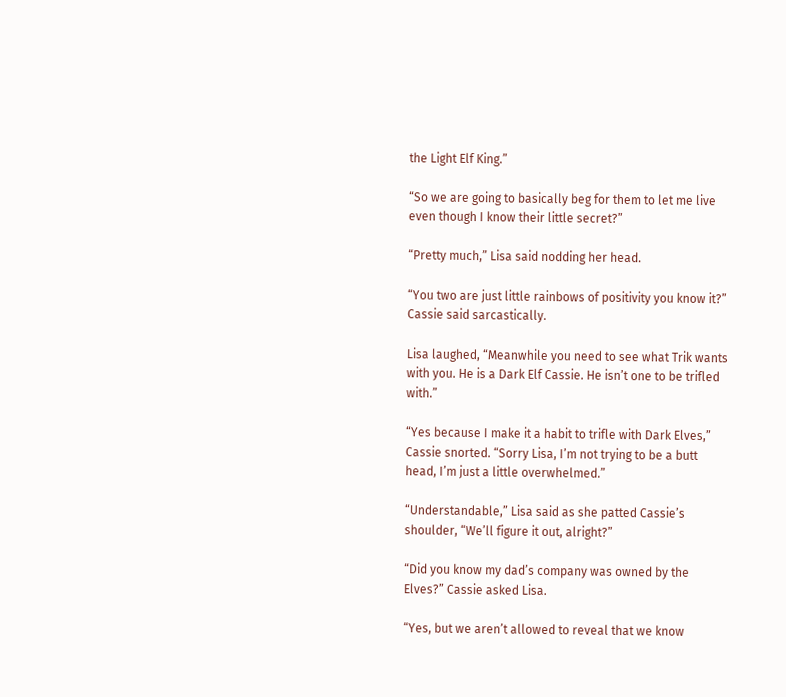the Light Elf King.”

“So we are going to basically beg for them to let me live even though I know their little secret?”

“Pretty much,” Lisa said nodding her head.

“You two are just little rainbows of positivity you know it?” Cassie said sarcastically.

Lisa laughed, “Meanwhile you need to see what Trik wants with you. He is a Dark Elf Cassie. He isn’t one to be trifled with.”

“Yes because I make it a habit to trifle with Dark Elves,” Cassie snorted. “Sorry Lisa, I’m not trying to be a butt head, I’m just a little overwhelmed.”

“Understandable,” Lisa said as she patted Cassie’s shoulder, “We’ll figure it out, alright?”

“Did you know my dad’s company was owned by the Elves?” Cassie asked Lisa.

“Yes, but we aren’t allowed to reveal that we know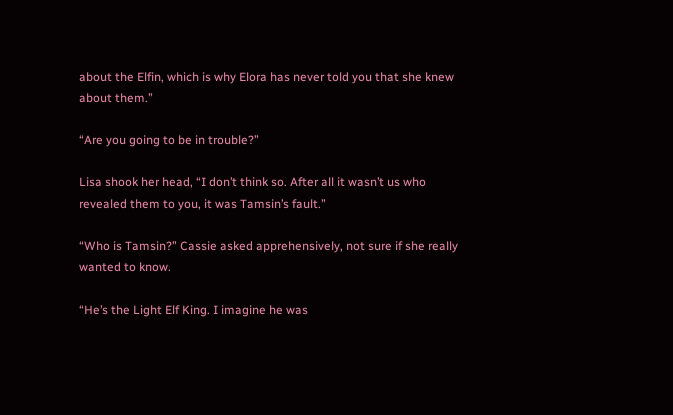about the Elfin, which is why Elora has never told you that she knew about them.”

“Are you going to be in trouble?”

Lisa shook her head, “I don’t think so. After all it wasn’t us who revealed them to you, it was Tamsin’s fault.”

“Who is Tamsin?” Cassie asked apprehensively, not sure if she really wanted to know.

“He’s the Light Elf King. I imagine he was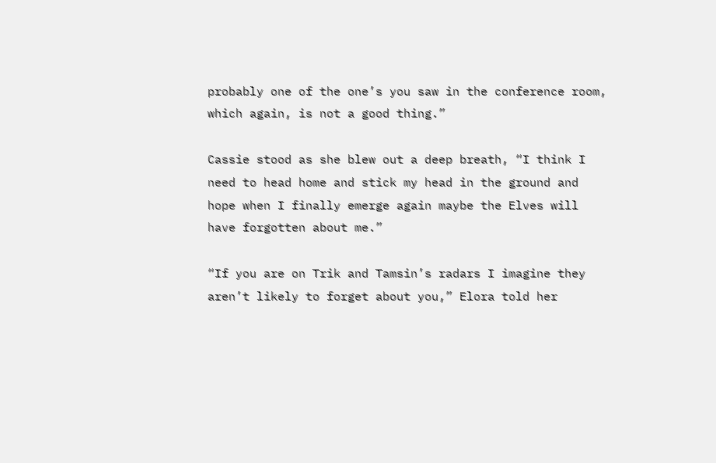probably one of the one’s you saw in the conference room, which again, is not a good thing.”

Cassie stood as she blew out a deep breath, “I think I need to head home and stick my head in the ground and hope when I finally emerge again maybe the Elves will have forgotten about me.”

“If you are on Trik and Tamsin’s radars I imagine they aren’t likely to forget about you,” Elora told her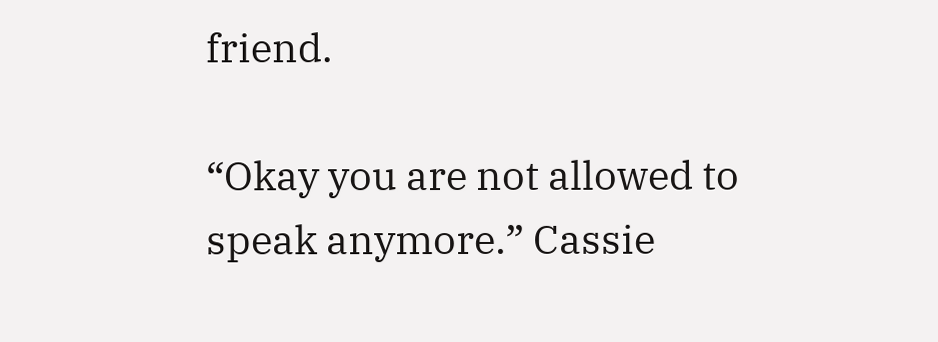friend.

“Okay you are not allowed to speak anymore.” Cassie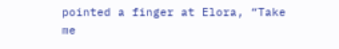pointed a finger at Elora, “Take me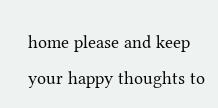home please and keep your happy thoughts to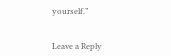yourself.”


Leave a Reply